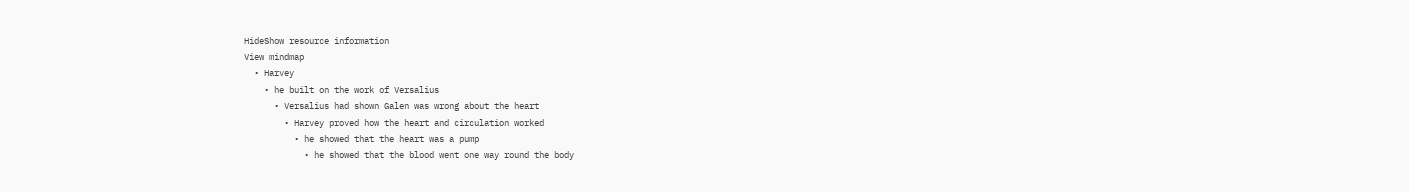HideShow resource information
View mindmap
  • Harvey
    • he built on the work of Versalius
      • Versalius had shown Galen was wrong about the heart
        • Harvey proved how the heart and circulation worked
          • he showed that the heart was a pump
            • he showed that the blood went one way round the body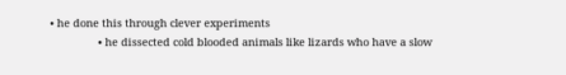• he done this through clever experiments
                • he dissected cold blooded animals like lizards who have a slow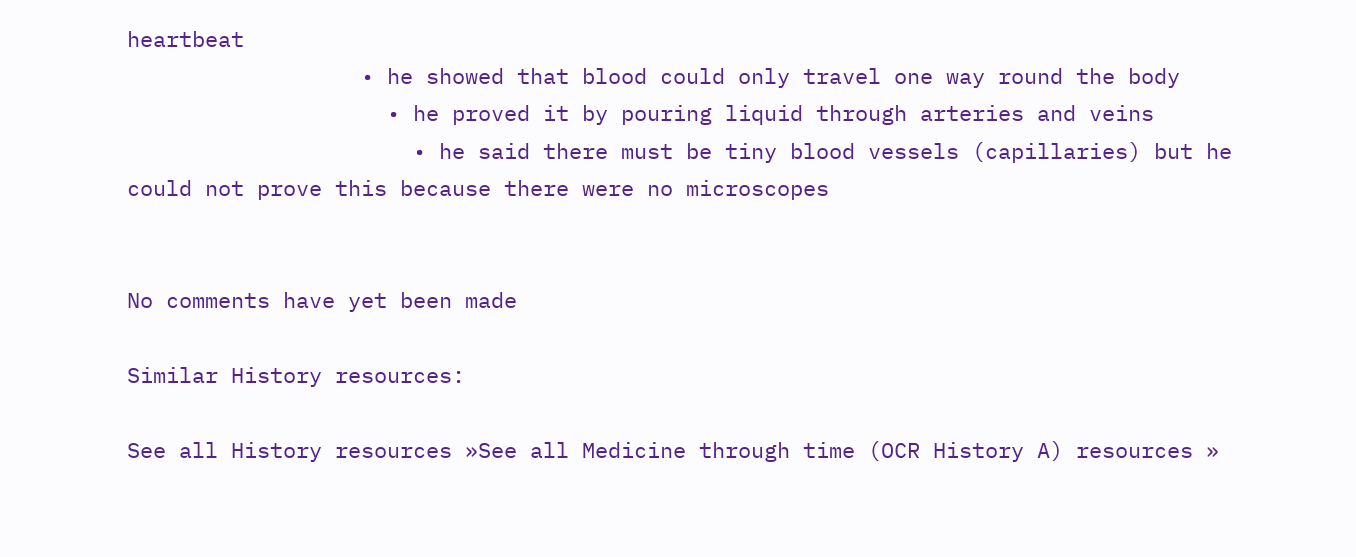heartbeat
                  • he showed that blood could only travel one way round the body
                    • he proved it by pouring liquid through arteries and veins
                      • he said there must be tiny blood vessels (capillaries) but he could not prove this because there were no microscopes


No comments have yet been made

Similar History resources:

See all History resources »See all Medicine through time (OCR History A) resources »